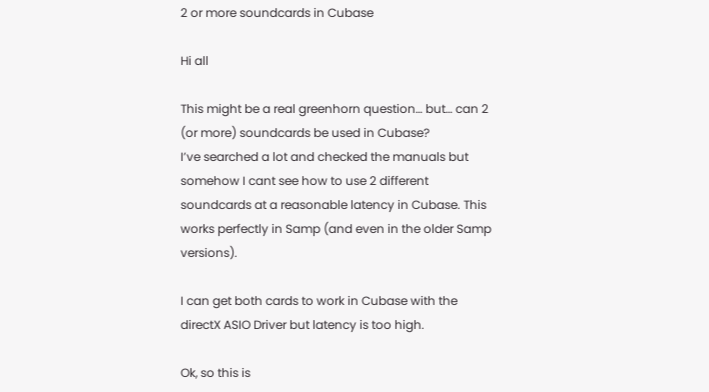2 or more soundcards in Cubase

Hi all

This might be a real greenhorn question… but… can 2 (or more) soundcards be used in Cubase?
I’ve searched a lot and checked the manuals but somehow I cant see how to use 2 different soundcards at a reasonable latency in Cubase. This works perfectly in Samp (and even in the older Samp versions).

I can get both cards to work in Cubase with the directX ASIO Driver but latency is too high.

Ok, so this is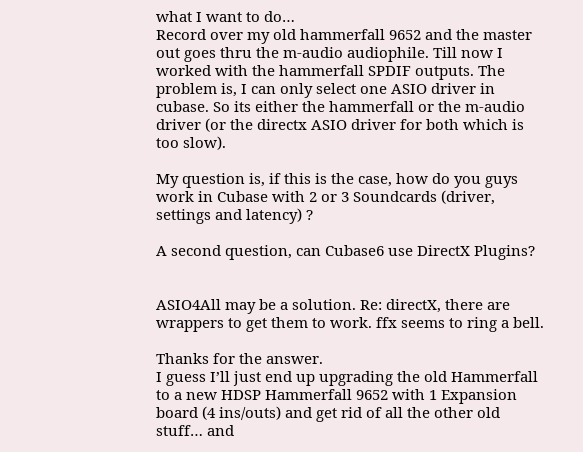what I want to do…
Record over my old hammerfall 9652 and the master out goes thru the m-audio audiophile. Till now I worked with the hammerfall SPDIF outputs. The problem is, I can only select one ASIO driver in cubase. So its either the hammerfall or the m-audio driver (or the directx ASIO driver for both which is too slow).

My question is, if this is the case, how do you guys work in Cubase with 2 or 3 Soundcards (driver, settings and latency) ?

A second question, can Cubase6 use DirectX Plugins?


ASIO4All may be a solution. Re: directX, there are wrappers to get them to work. ffx seems to ring a bell.

Thanks for the answer.
I guess I’ll just end up upgrading the old Hammerfall to a new HDSP Hammerfall 9652 with 1 Expansion board (4 ins/outs) and get rid of all the other old stuff… and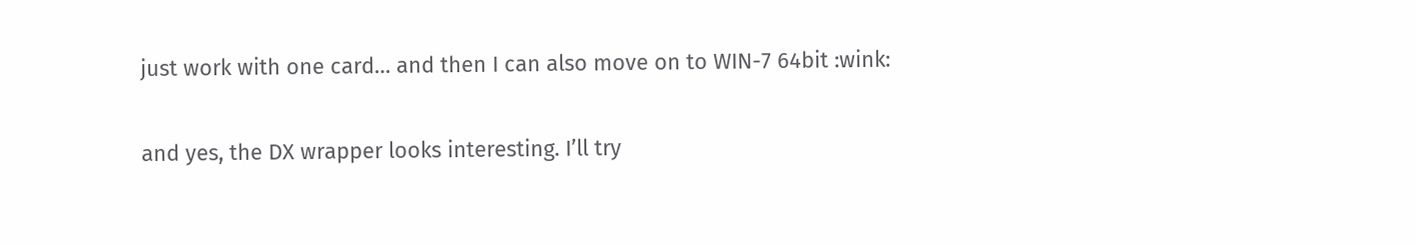just work with one card… and then I can also move on to WIN-7 64bit :wink:

and yes, the DX wrapper looks interesting. I’ll try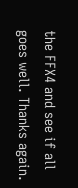the FFX4 and see if all goes well. Thanks again.